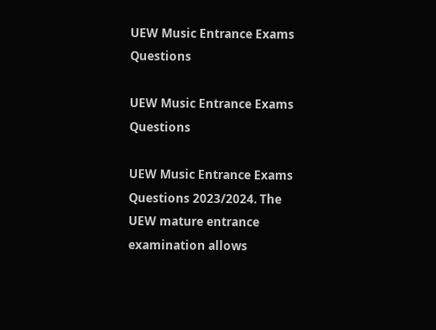UEW Music Entrance Exams Questions

UEW Music Entrance Exams Questions

UEW Music Entrance Exams Questions 2023/2024. The UEW mature entrance examination allows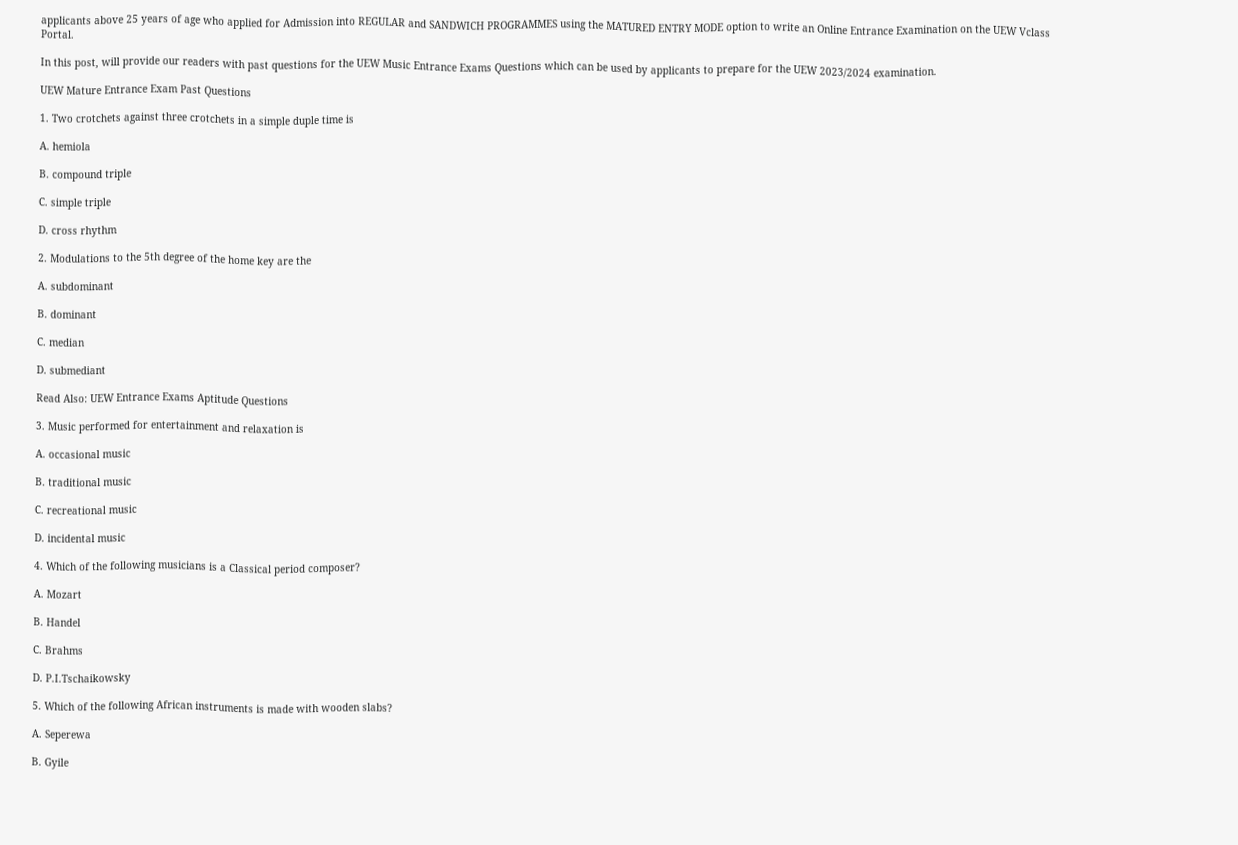applicants above 25 years of age who applied for Admission into REGULAR and SANDWICH PROGRAMMES using the MATURED ENTRY MODE option to write an Online Entrance Examination on the UEW Vclass Portal.

In this post, will provide our readers with past questions for the UEW Music Entrance Exams Questions which can be used by applicants to prepare for the UEW 2023/2024 examination.

UEW Mature Entrance Exam Past Questions

1. Two crotchets against three crotchets in a simple duple time is

A. hemiola

B. compound triple

C. simple triple

D. cross rhythm

2. Modulations to the 5th degree of the home key are the

A. subdominant

B. dominant

C. median

D. submediant

Read Also: UEW Entrance Exams Aptitude Questions

3. Music performed for entertainment and relaxation is

A. occasional music

B. traditional music

C. recreational music

D. incidental music

4. Which of the following musicians is a Classical period composer?

A. Mozart

B. Handel

C. Brahms

D. P.I.Tschaikowsky

5. Which of the following African instruments is made with wooden slabs?

A. Seperewa

B. Gyile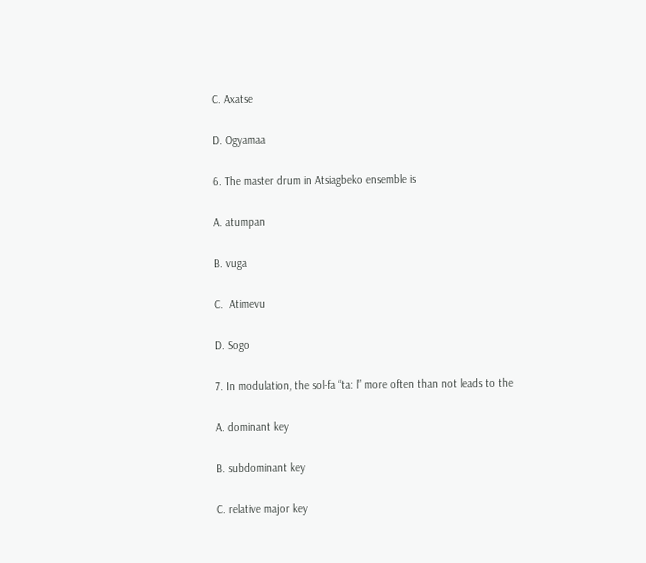C. Axatse

D. Ogyamaa

6. The master drum in Atsiagbeko ensemble is

A. atumpan

B. vuga

C.  Atimevu

D. Sogo

7. In modulation, the sol-fa “ta: l” more often than not leads to the

A. dominant key

B. subdominant key

C. relative major key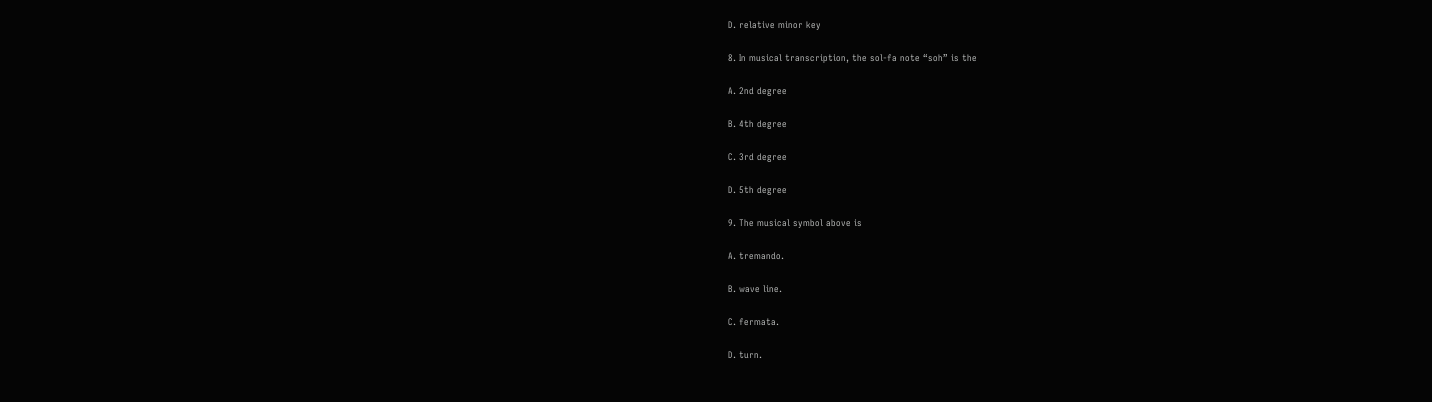D. relative minor key

8. In musical transcription, the sol-fa note “soh” is the

A. 2nd degree

B. 4th degree

C. 3rd degree

D. 5th degree

9. The musical symbol above is

A. tremando.

B. wave line.

C. fermata.

D. turn.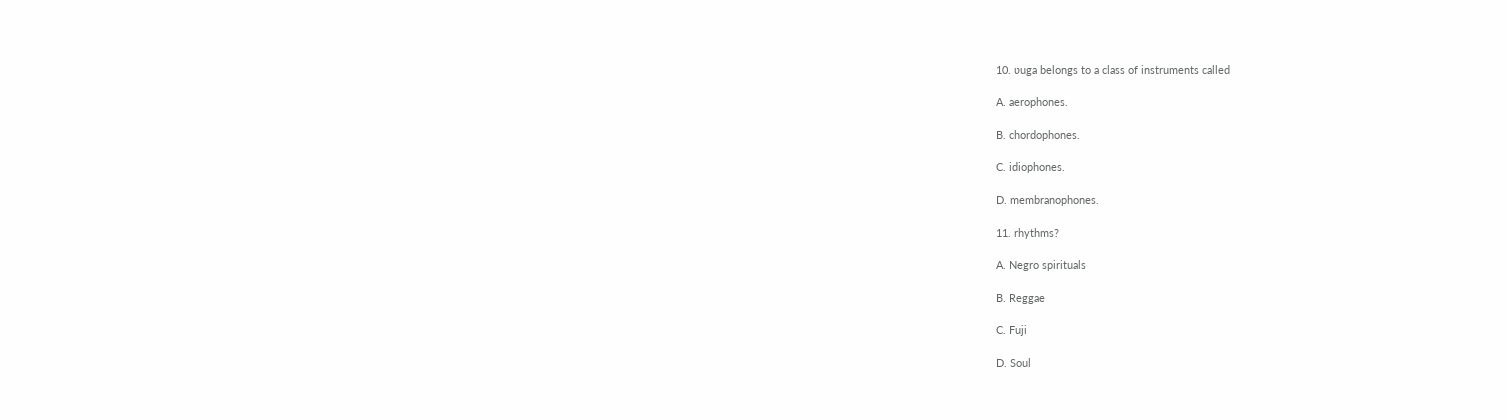10. ʋuga belongs to a class of instruments called

A. aerophones.

B. chordophones.

C. idiophones.

D. membranophones.

11. rhythms?

A. Negro spirituals

B. Reggae

C. Fuji

D. Soul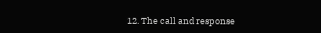12. The call and response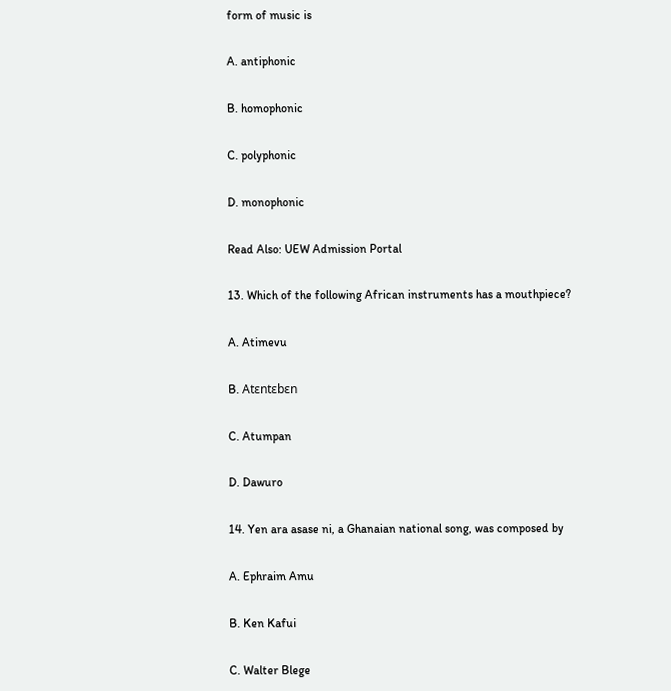form of music is

A. antiphonic

B. homophonic

C. polyphonic

D. monophonic

Read Also: UEW Admission Portal

13. Which of the following African instruments has a mouthpiece?

A. Atimevu

B. Atɛntɛbɛn

C. Atumpan

D. Dawuro

14. Yen ara asase ni, a Ghanaian national song, was composed by

A. Ephraim Amu

B. Ken Kafui

C. Walter Blege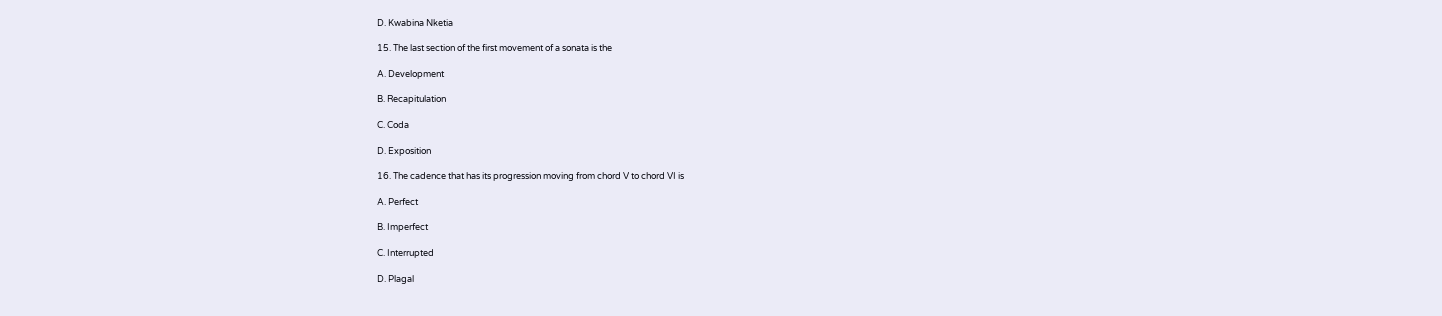D. Kwabina Nketia

15. The last section of the first movement of a sonata is the

A. Development

B. Recapitulation

C. Coda

D. Exposition

16. The cadence that has its progression moving from chord V to chord VI is

A. Perfect

B. Imperfect

C. Interrupted

D. Plagal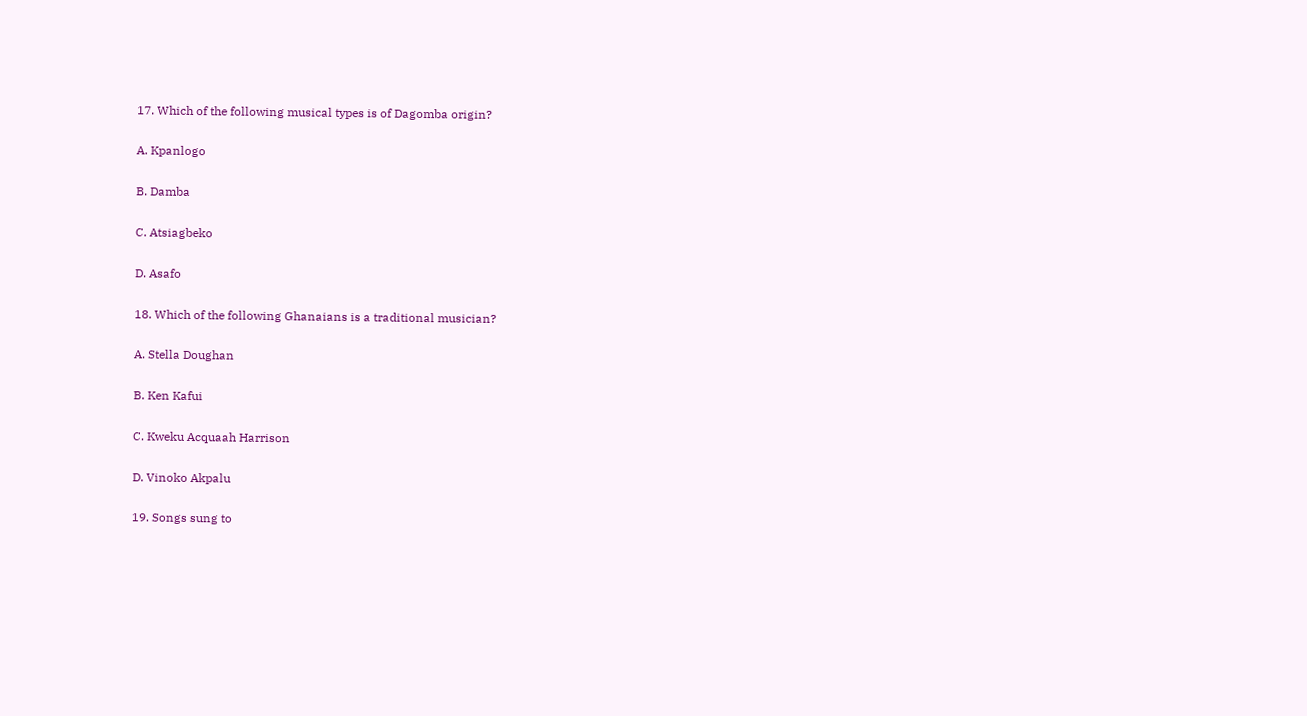17. Which of the following musical types is of Dagomba origin?

A. Kpanlogo

B. Damba

C. Atsiagbeko

D. Asafo

18. Which of the following Ghanaians is a traditional musician?

A. Stella Doughan

B. Ken Kafui

C. Kweku Acquaah Harrison

D. Vinoko Akpalu

19. Songs sung to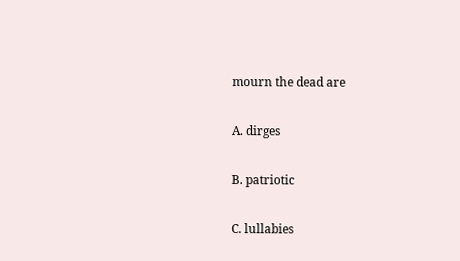mourn the dead are

A. dirges

B. patriotic

C. lullabies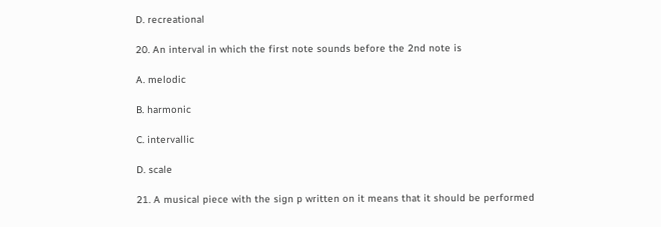D. recreational

20. An interval in which the first note sounds before the 2nd note is

A. melodic

B. harmonic

C. intervallic

D. scale

21. A musical piece with the sign p written on it means that it should be performed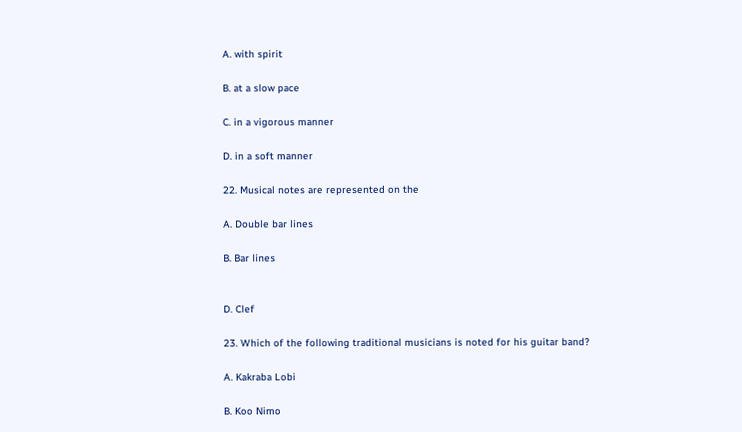A. with spirit

B. at a slow pace

C. in a vigorous manner

D. in a soft manner

22. Musical notes are represented on the

A. Double bar lines

B. Bar lines


D. Clef

23. Which of the following traditional musicians is noted for his guitar band?

A. Kakraba Lobi

B. Koo Nimo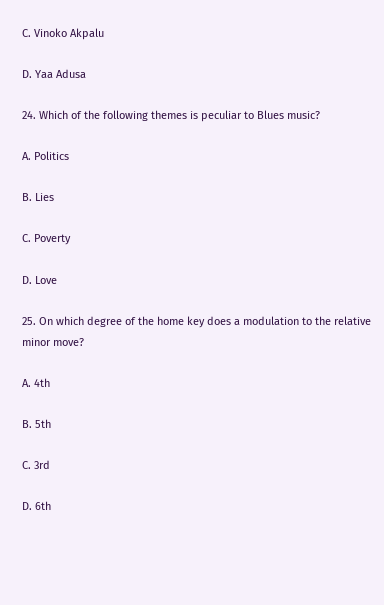C. Vinoko Akpalu

D. Yaa Adusa

24. Which of the following themes is peculiar to Blues music?

A. Politics

B. Lies

C. Poverty

D. Love

25. On which degree of the home key does a modulation to the relative minor move?

A. 4th

B. 5th

C. 3rd

D. 6th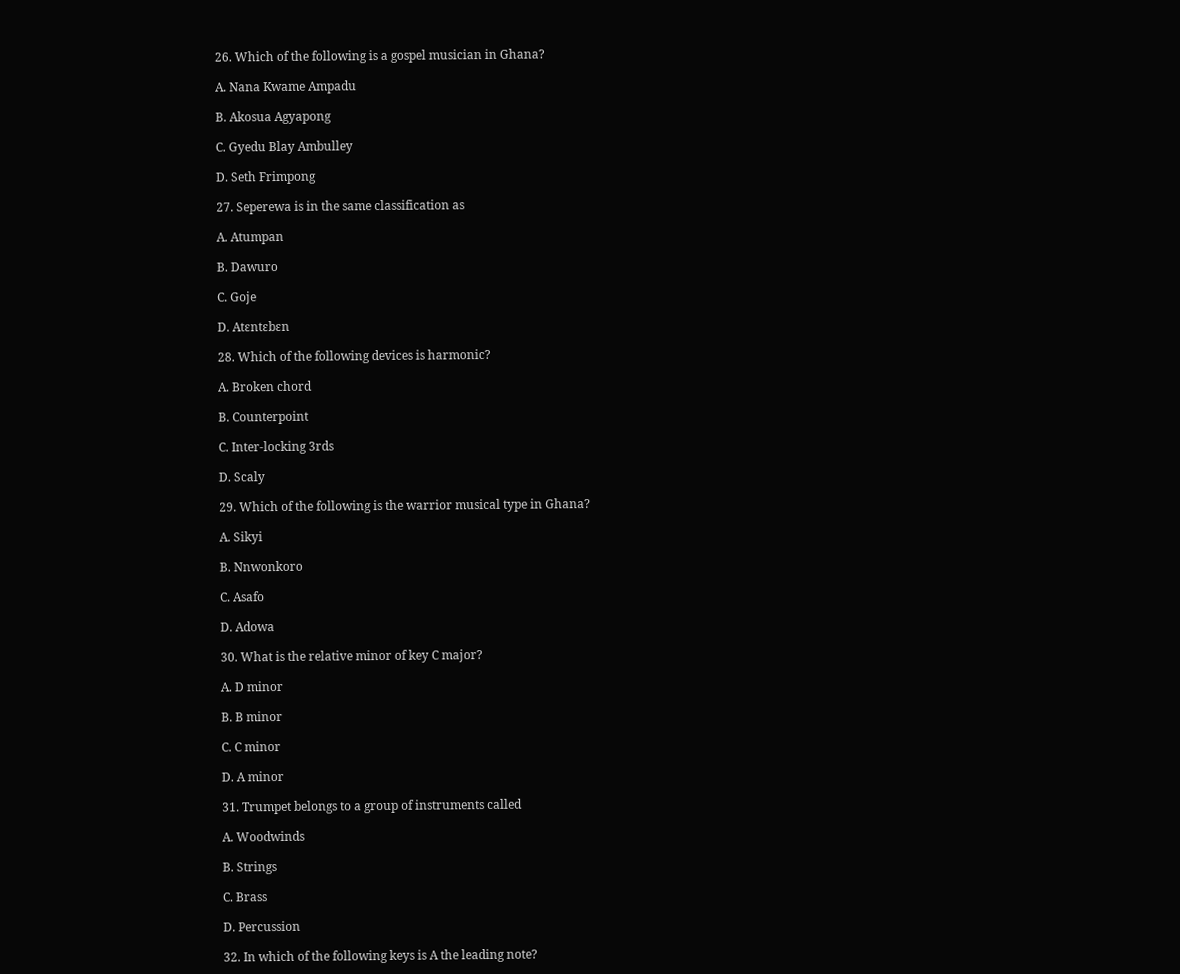26. Which of the following is a gospel musician in Ghana?

A. Nana Kwame Ampadu

B. Akosua Agyapong

C. Gyedu Blay Ambulley

D. Seth Frimpong

27. Seperewa is in the same classification as

A. Atumpan

B. Dawuro

C. Goje

D. Atɛntɛbɛn

28. Which of the following devices is harmonic?

A. Broken chord

B. Counterpoint

C. Inter-locking 3rds

D. Scaly

29. Which of the following is the warrior musical type in Ghana?

A. Sikyi

B. Nnwonkoro

C. Asafo

D. Adowa

30. What is the relative minor of key C major?

A. D minor

B. B minor

C. C minor

D. A minor

31. Trumpet belongs to a group of instruments called

A. Woodwinds

B. Strings

C. Brass

D. Percussion

32. In which of the following keys is A the leading note?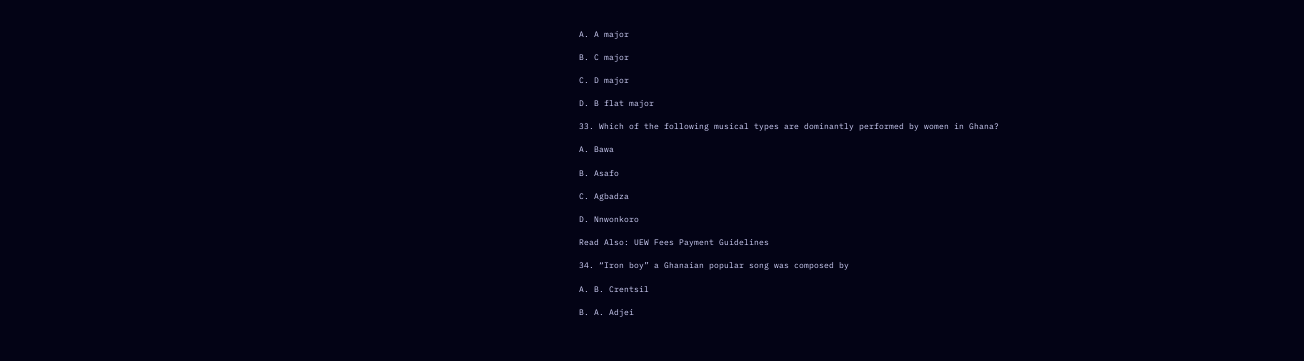A. A major

B. C major

C. D major

D. B flat major

33. Which of the following musical types are dominantly performed by women in Ghana?

A. Bawa

B. Asafo

C. Agbadza

D. Nnwonkoro

Read Also: UEW Fees Payment Guidelines

34. “Iron boy” a Ghanaian popular song was composed by

A. B. Crentsil

B. A. Adjei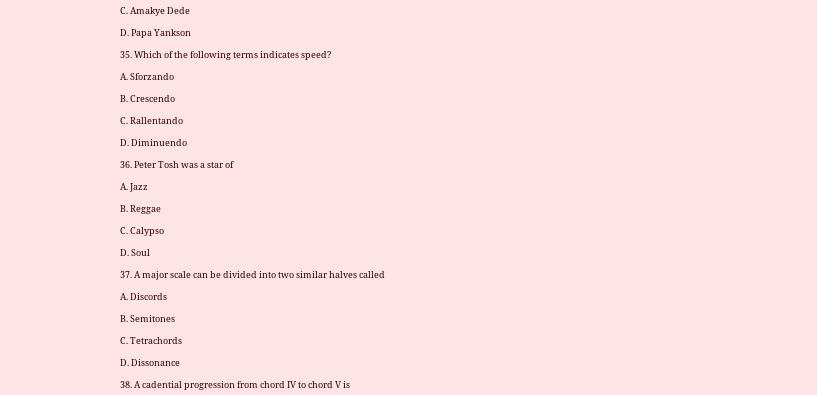C. Amakye Dede

D. Papa Yankson

35. Which of the following terms indicates speed?

A. Sforzando

B. Crescendo

C. Rallentando

D. Diminuendo

36. Peter Tosh was a star of

A. Jazz

B. Reggae

C. Calypso

D. Soul

37. A major scale can be divided into two similar halves called

A. Discords

B. Semitones

C. Tetrachords

D. Dissonance

38. A cadential progression from chord IV to chord V is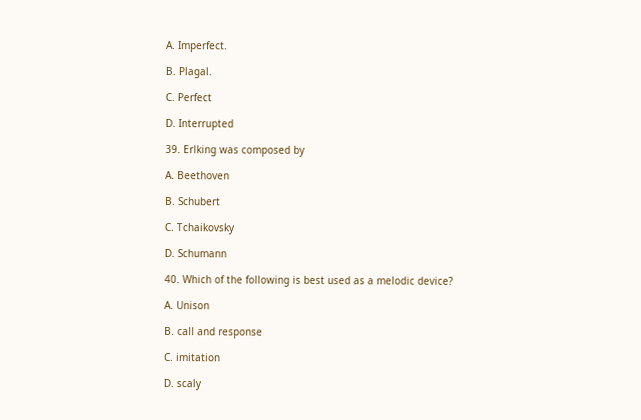A. Imperfect.

B. Plagal.

C. Perfect

D. Interrupted

39. Erlking was composed by

A. Beethoven

B. Schubert

C. Tchaikovsky

D. Schumann

40. Which of the following is best used as a melodic device?

A. Unison

B. call and response

C. imitation

D. scaly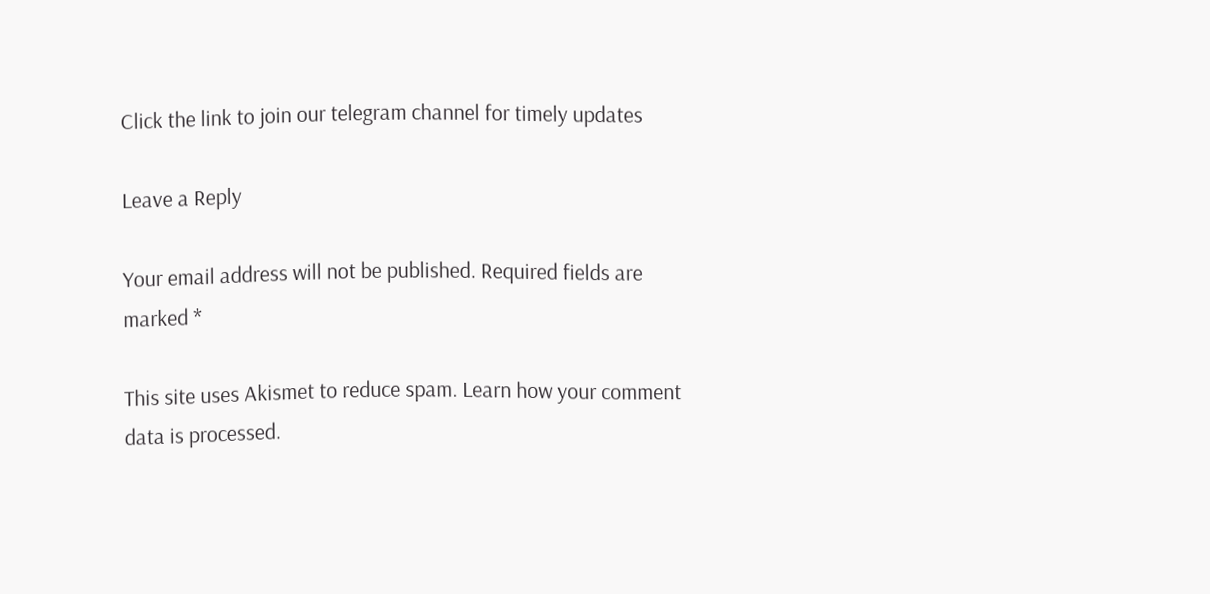Click the link to join our telegram channel for timely updates

Leave a Reply

Your email address will not be published. Required fields are marked *

This site uses Akismet to reduce spam. Learn how your comment data is processed.